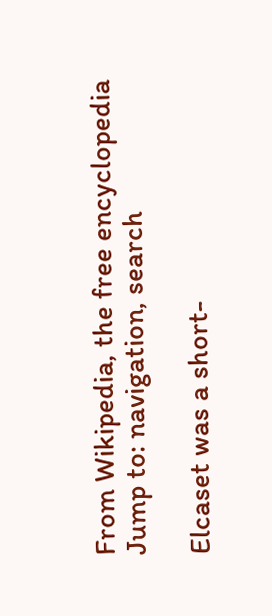From Wikipedia, the free encyclopedia
Jump to: navigation, search

Elcaset was a short-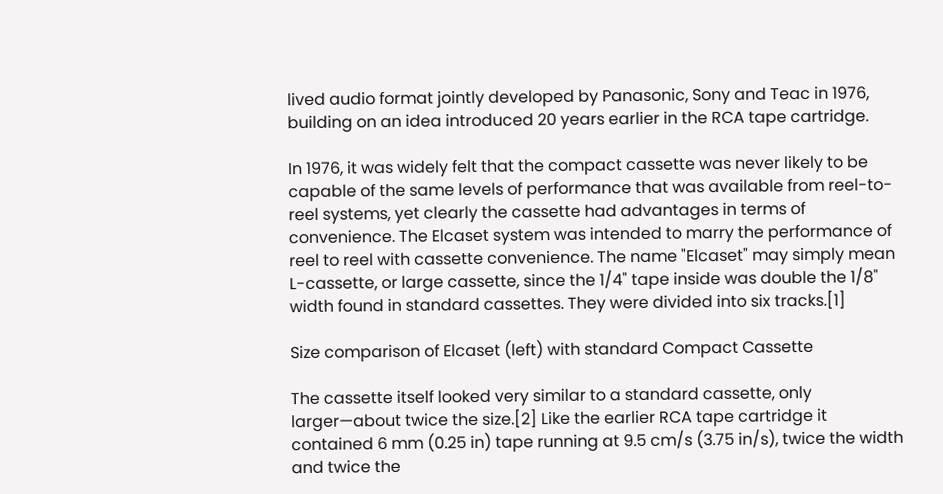lived audio format jointly developed by Panasonic, Sony and Teac in 1976, building on an idea introduced 20 years earlier in the RCA tape cartridge.

In 1976, it was widely felt that the compact cassette was never likely to be capable of the same levels of performance that was available from reel-to-reel systems, yet clearly the cassette had advantages in terms of convenience. The Elcaset system was intended to marry the performance of reel to reel with cassette convenience. The name "Elcaset" may simply mean L-cassette, or large cassette, since the 1/4" tape inside was double the 1/8" width found in standard cassettes. They were divided into six tracks.[1]

Size comparison of Elcaset (left) with standard Compact Cassette

The cassette itself looked very similar to a standard cassette, only larger—about twice the size.[2] Like the earlier RCA tape cartridge it contained 6 mm (0.25 in) tape running at 9.5 cm/s (3.75 in/s), twice the width and twice the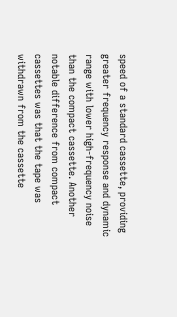speed of a standard cassette, providing greater frequency response and dynamic range with lower high-frequency noise than the compact cassette. Another notable difference from compact cassettes was that the tape was withdrawn from the cassette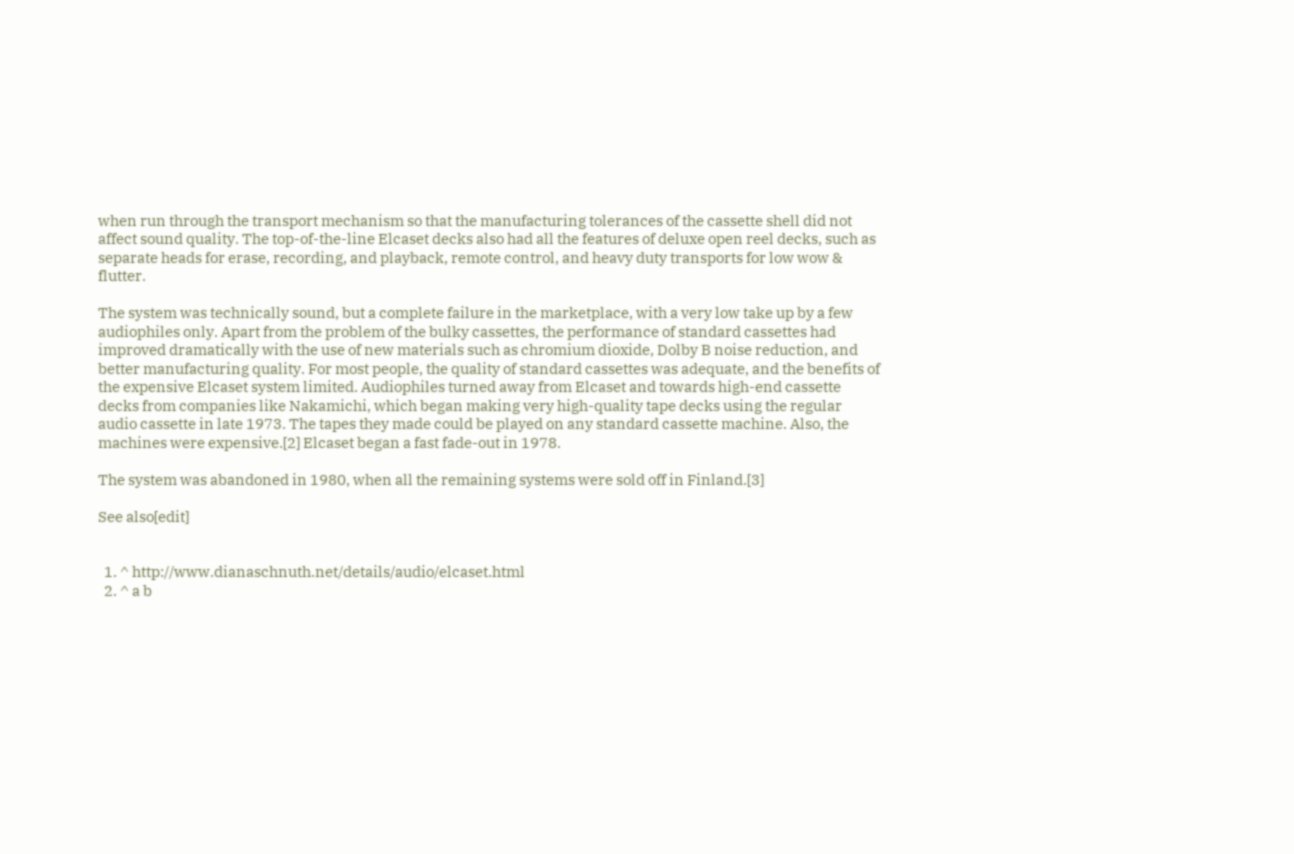when run through the transport mechanism so that the manufacturing tolerances of the cassette shell did not affect sound quality. The top-of-the-line Elcaset decks also had all the features of deluxe open reel decks, such as separate heads for erase, recording, and playback, remote control, and heavy duty transports for low wow & flutter.

The system was technically sound, but a complete failure in the marketplace, with a very low take up by a few audiophiles only. Apart from the problem of the bulky cassettes, the performance of standard cassettes had improved dramatically with the use of new materials such as chromium dioxide, Dolby B noise reduction, and better manufacturing quality. For most people, the quality of standard cassettes was adequate, and the benefits of the expensive Elcaset system limited. Audiophiles turned away from Elcaset and towards high-end cassette decks from companies like Nakamichi, which began making very high-quality tape decks using the regular audio cassette in late 1973. The tapes they made could be played on any standard cassette machine. Also, the machines were expensive.[2] Elcaset began a fast fade-out in 1978.

The system was abandoned in 1980, when all the remaining systems were sold off in Finland.[3]

See also[edit]


  1. ^ http://www.dianaschnuth.net/details/audio/elcaset.html
  2. ^ a b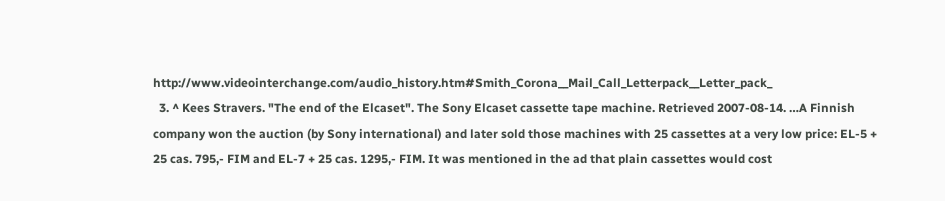http://www.videointerchange.com/audio_history.htm#Smith_Corona__Mail_Call_Letterpack__Letter_pack_
  3. ^ Kees Stravers. "The end of the Elcaset". The Sony Elcaset cassette tape machine. Retrieved 2007-08-14. …A Finnish company won the auction (by Sony international) and later sold those machines with 25 cassettes at a very low price: EL-5 + 25 cas. 795,- FIM and EL-7 + 25 cas. 1295,- FIM. It was mentioned in the ad that plain cassettes would cost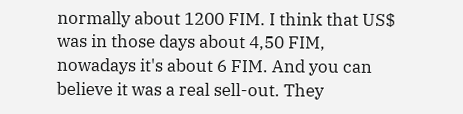normally about 1200 FIM. I think that US$ was in those days about 4,50 FIM, nowadays it's about 6 FIM. And you can believe it was a real sell-out. They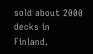sold about 2000 decks in Finland.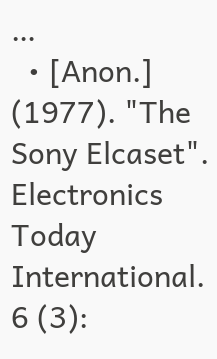…
  • [Anon.] (1977). "The Sony Elcaset". Electronics Today International. 6 (3):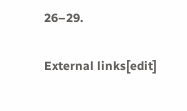26–29.

External links[edit]